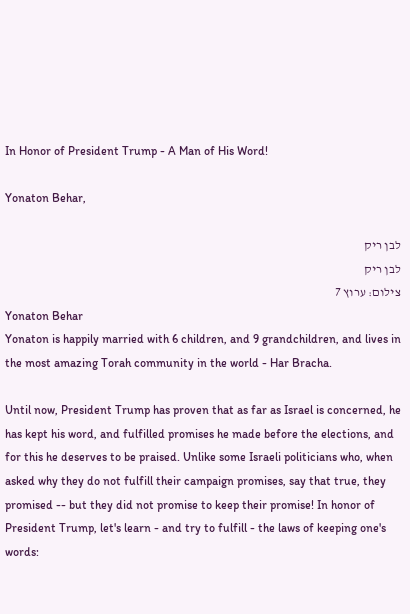In Honor of President Trump - A Man of His Word!

Yonaton Behar,

לבן ריק
לבן ריק
צילום: ערוץ 7
Yonaton Behar
Yonaton is happily married with 6 children, and 9 grandchildren, and lives in the most amazing Torah community in the world - Har Bracha.

Until now, President Trump has proven that as far as Israel is concerned, he has kept his word, and fulfilled promises he made before the elections, and for this he deserves to be praised. Unlike some Israeli politicians who, when asked why they do not fulfill their campaign promises, say that true, they promised -- but they did not promise to keep their promise! In honor of President Trump, let's learn - and try to fulfill - the laws of keeping one's words: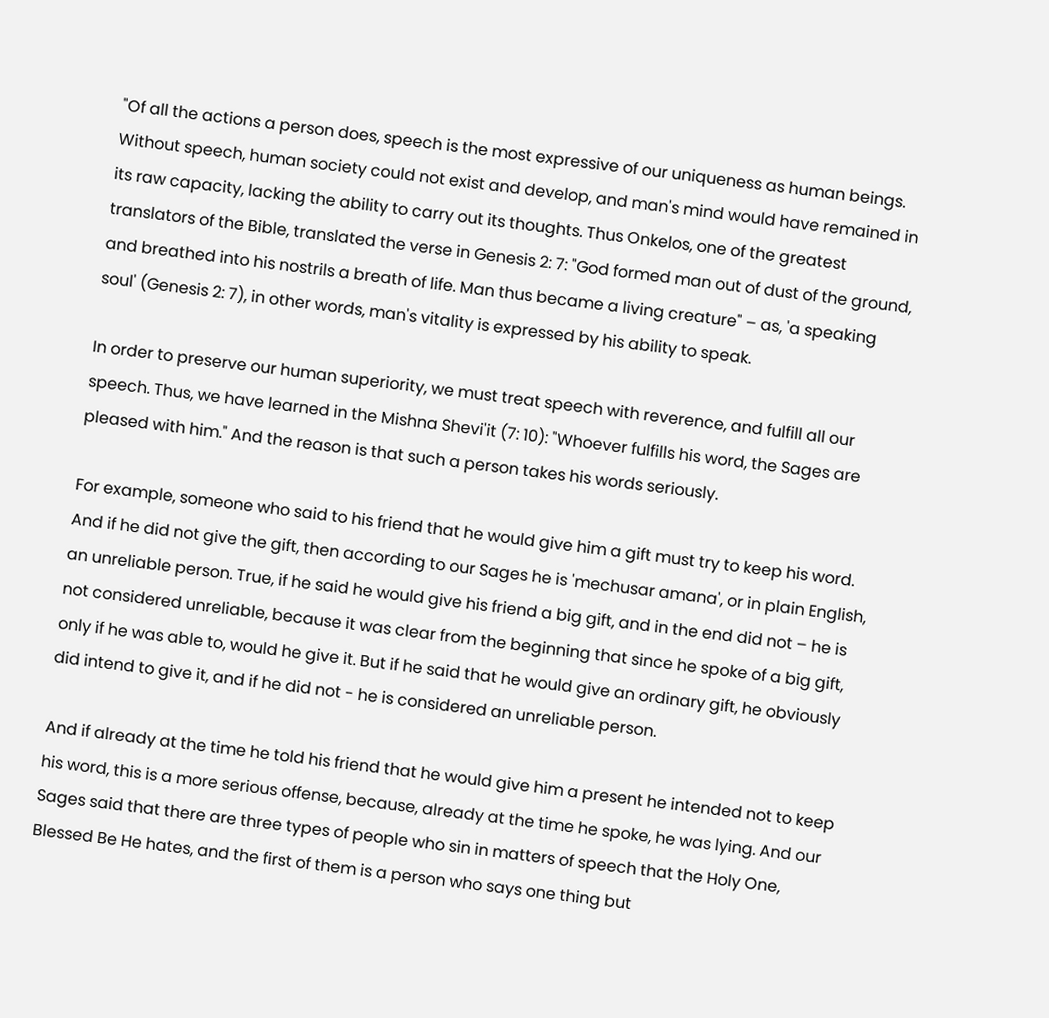"Of all the actions a person does, speech is the most expressive of our uniqueness as human beings. Without speech, human society could not exist and develop, and man's mind would have remained in its raw capacity, lacking the ability to carry out its thoughts. Thus Onkelos, one of the greatest translators of the Bible, translated the verse in Genesis 2: 7: "God formed man out of dust of the ground, and breathed into his nostrils a breath of life. Man thus became a living creature" – as, 'a speaking soul' (Genesis 2: 7), in other words, man's vitality is expressed by his ability to speak.

In order to preserve our human superiority, we must treat speech with reverence, and fulfill all our speech. Thus, we have learned in the Mishna Shevi'it (7: 10): "Whoever fulfills his word, the Sages are pleased with him." And the reason is that such a person takes his words seriously.

For example, someone who said to his friend that he would give him a gift must try to keep his word. And if he did not give the gift, then according to our Sages he is 'mechusar amana', or in plain English, an unreliable person. True, if he said he would give his friend a big gift, and in the end did not – he is not considered unreliable, because it was clear from the beginning that since he spoke of a big gift, only if he was able to, would he give it. But if he said that he would give an ordinary gift, he obviously did intend to give it, and if he did not - he is considered an unreliable person.

And if already at the time he told his friend that he would give him a present he intended not to keep his word, this is a more serious offense, because, already at the time he spoke, he was lying. And our Sages said that there are three types of people who sin in matters of speech that the Holy One, Blessed Be He hates, and the first of them is a person who says one thing but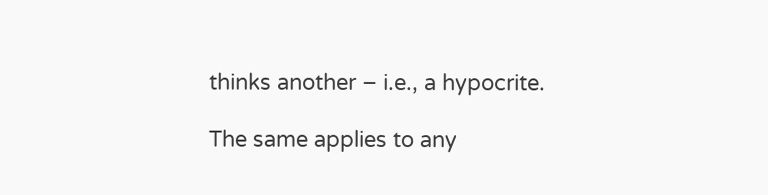thinks another – i.e., a hypocrite.

The same applies to any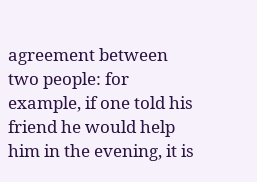agreement between two people: for example, if one told his friend he would help him in the evening, it is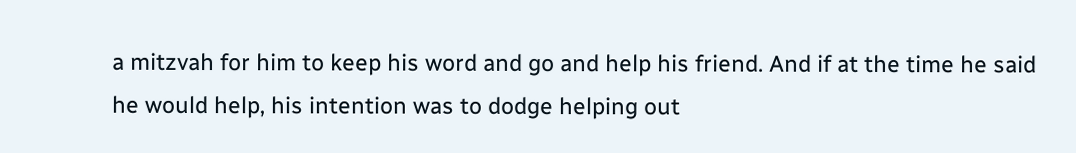a mitzvah for him to keep his word and go and help his friend. And if at the time he said he would help, his intention was to dodge helping out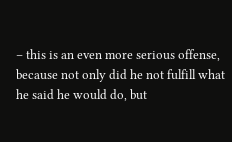– this is an even more serious offense, because not only did he not fulfill what he said he would do, but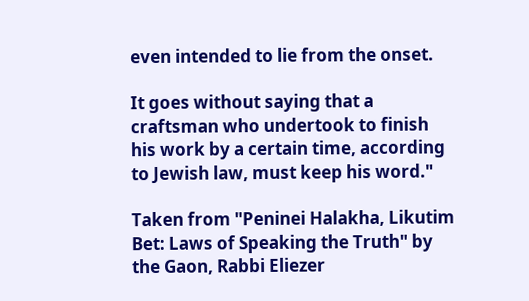even intended to lie from the onset.

It goes without saying that a craftsman who undertook to finish his work by a certain time, according to Jewish law, must keep his word."

Taken from "Peninei Halakha, Likutim Bet: Laws of Speaking the Truth" by the Gaon, Rabbi Eliezer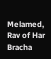Melamed, Rav of Har Bracha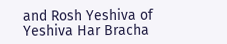and Rosh Yeshiva of Yeshiva Har Bracha